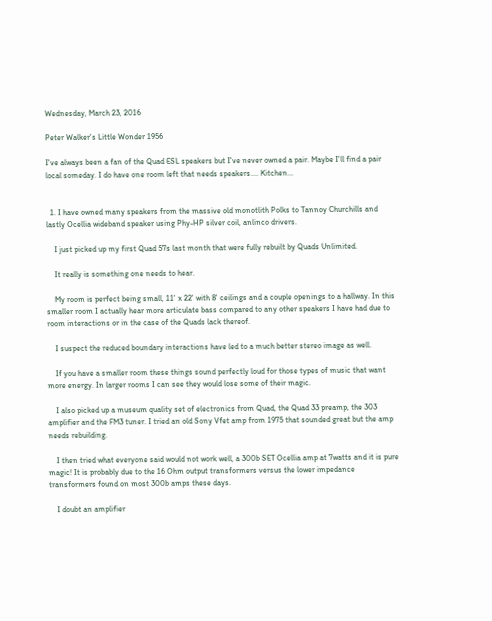Wednesday, March 23, 2016

Peter Walker's Little Wonder 1956

I've always been a fan of the Quad ESL speakers but I've never owned a pair. Maybe I'll find a pair local someday. I do have one room left that needs speakers.... Kitchen...


  1. I have owned many speakers from the massive old monotlith Polks to Tannoy Churchills and lastly Ocellia wideband speaker using Phy-HP silver coil, anlinco drivers.

    I just picked up my first Quad 57s last month that were fully rebuilt by Quads Unlimited.

    It really is something one needs to hear.

    My room is perfect being small, 11' x 22' with 8' ceilings and a couple openings to a hallway. In this smaller room I actually hear more articulate bass compared to any other speakers I have had due to room interactions or in the case of the Quads lack thereof.

    I suspect the reduced boundary interactions have led to a much better stereo image as well.

    If you have a smaller room these things sound perfectly loud for those types of music that want more energy. In larger rooms I can see they would lose some of their magic.

    I also picked up a museum quality set of electronics from Quad, the Quad 33 preamp, the 303 amplifier and the FM3 tuner. I tried an old Sony Vfet amp from 1975 that sounded great but the amp needs rebuilding.

    I then tried what everyone said would not work well, a 300b SET Ocellia amp at 7watts and it is pure magic! It is probably due to the 16 Ohm output transformers versus the lower impedance transformers found on most 300b amps these days.

    I doubt an amplifier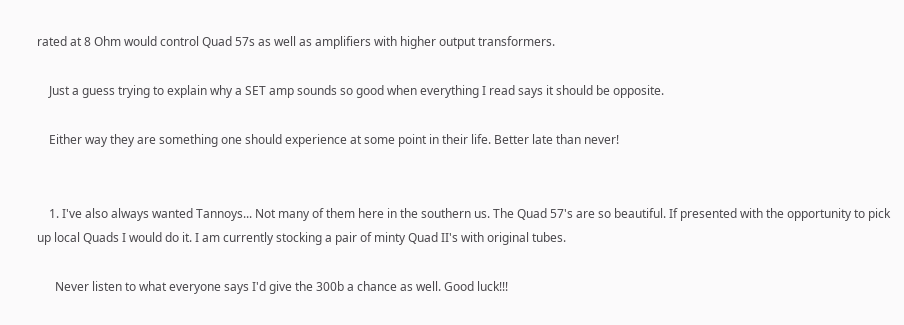rated at 8 Ohm would control Quad 57s as well as amplifiers with higher output transformers.

    Just a guess trying to explain why a SET amp sounds so good when everything I read says it should be opposite.

    Either way they are something one should experience at some point in their life. Better late than never!


    1. I've also always wanted Tannoys... Not many of them here in the southern us. The Quad 57's are so beautiful. If presented with the opportunity to pick up local Quads I would do it. I am currently stocking a pair of minty Quad II's with original tubes.

      Never listen to what everyone says I'd give the 300b a chance as well. Good luck!!!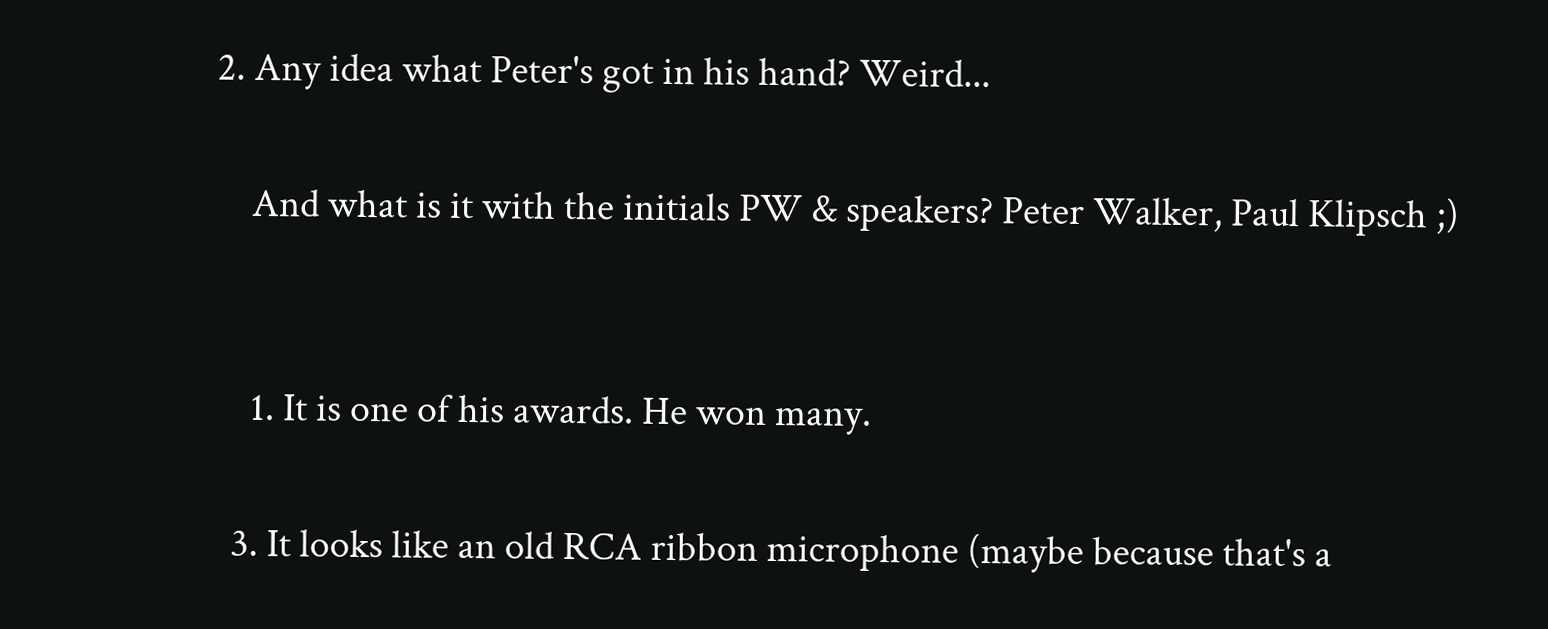2. Any idea what Peter's got in his hand? Weird...

    And what is it with the initials PW & speakers? Peter Walker, Paul Klipsch ;)


    1. It is one of his awards. He won many.

  3. It looks like an old RCA ribbon microphone (maybe because that's a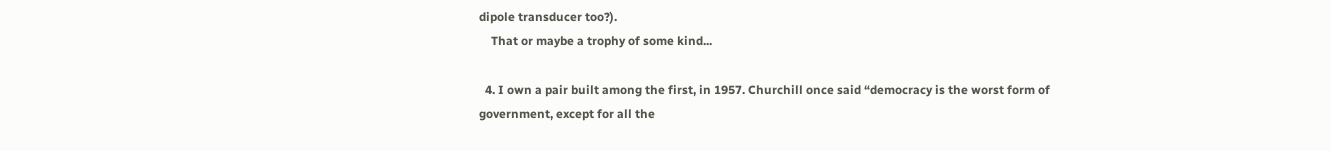dipole transducer too?).
    That or maybe a trophy of some kind...

  4. I own a pair built among the first, in 1957. Churchill once said “democracy is the worst form of government, except for all the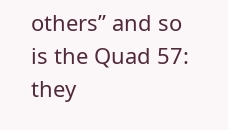others” and so is the Quad 57: they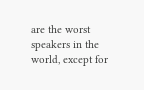are the worst speakers in the world, except for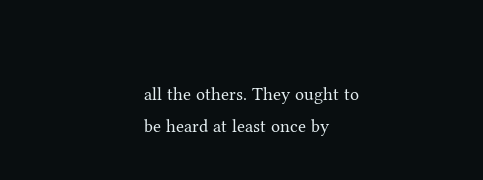all the others. They ought to be heard at least once by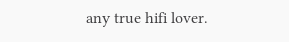any true hifi lover.